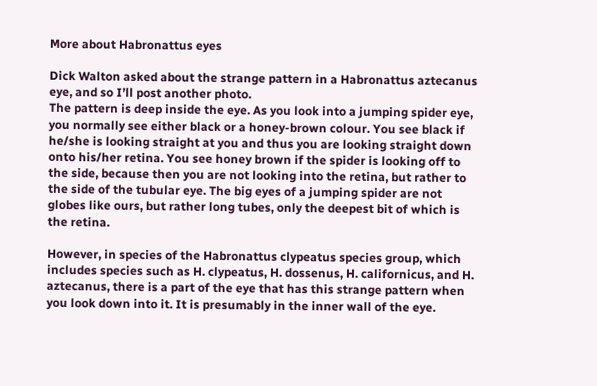More about Habronattus eyes

Dick Walton asked about the strange pattern in a Habronattus aztecanus eye, and so I’ll post another photo.
The pattern is deep inside the eye. As you look into a jumping spider eye, you normally see either black or a honey-brown colour. You see black if he/she is looking straight at you and thus you are looking straight down onto his/her retina. You see honey brown if the spider is looking off to the side, because then you are not looking into the retina, but rather to the side of the tubular eye. The big eyes of a jumping spider are not globes like ours, but rather long tubes, only the deepest bit of which is the retina.

However, in species of the Habronattus clypeatus species group, which includes species such as H. clypeatus, H. dossenus, H. californicus, and H. aztecanus, there is a part of the eye that has this strange pattern when you look down into it. It is presumably in the inner wall of the eye.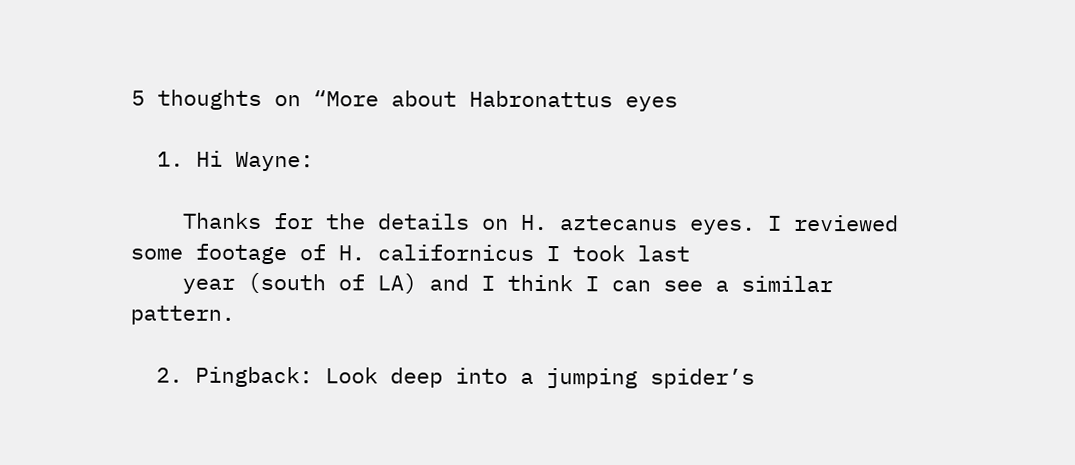5 thoughts on “More about Habronattus eyes

  1. Hi Wayne:

    Thanks for the details on H. aztecanus eyes. I reviewed some footage of H. californicus I took last
    year (south of LA) and I think I can see a similar pattern.

  2. Pingback: Look deep into a jumping spider’s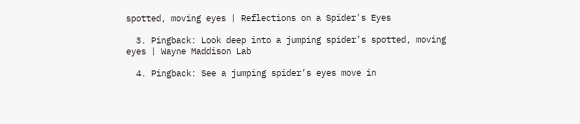spotted, moving eyes | Reflections on a Spider's Eyes

  3. Pingback: Look deep into a jumping spider’s spotted, moving eyes | Wayne Maddison Lab

  4. Pingback: See a jumping spider’s eyes move in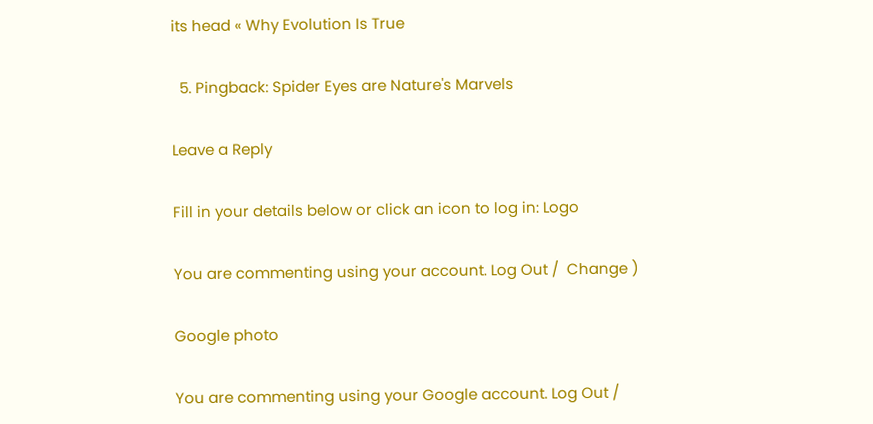its head « Why Evolution Is True

  5. Pingback: Spider Eyes are Nature's Marvels

Leave a Reply

Fill in your details below or click an icon to log in: Logo

You are commenting using your account. Log Out /  Change )

Google photo

You are commenting using your Google account. Log Out /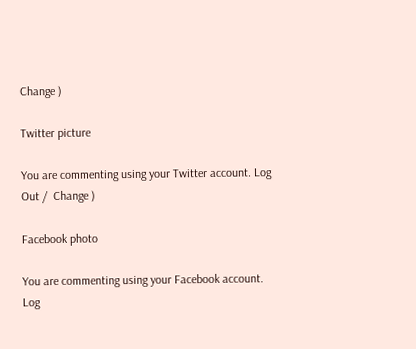Change )

Twitter picture

You are commenting using your Twitter account. Log Out /  Change )

Facebook photo

You are commenting using your Facebook account. Log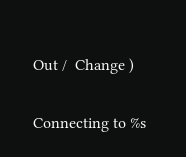Out /  Change )

Connecting to %s